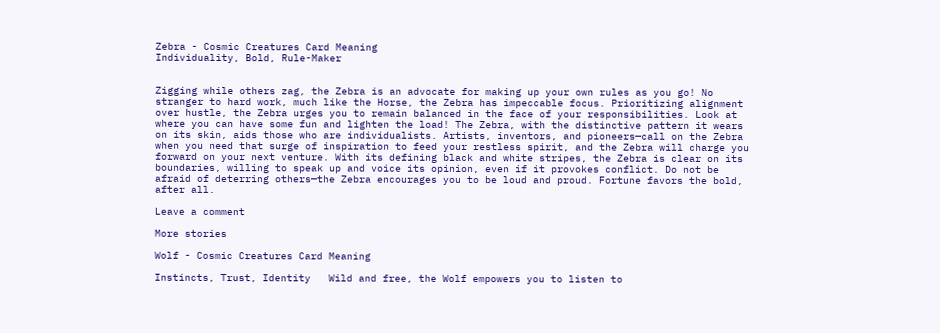Zebra - Cosmic Creatures Card Meaning
Individuality, Bold, Rule-Maker


Zigging while others zag, the Zebra is an advocate for making up your own rules as you go! No stranger to hard work, much like the Horse, the Zebra has impeccable focus. Prioritizing alignment over hustle, the Zebra urges you to remain balanced in the face of your responsibilities. Look at where you can have some fun and lighten the load! The Zebra, with the distinctive pattern it wears on its skin, aids those who are individualists. Artists, inventors, and pioneers—call on the Zebra when you need that surge of inspiration to feed your restless spirit, and the Zebra will charge you forward on your next venture. With its defining black and white stripes, the Zebra is clear on its boundaries, willing to speak up and voice its opinion, even if it provokes conflict. Do not be afraid of deterring others—the Zebra encourages you to be loud and proud. Fortune favors the bold, after all.

Leave a comment

More stories

Wolf - Cosmic Creatures Card Meaning

Instincts, Trust, Identity   Wild and free, the Wolf empowers you to listen to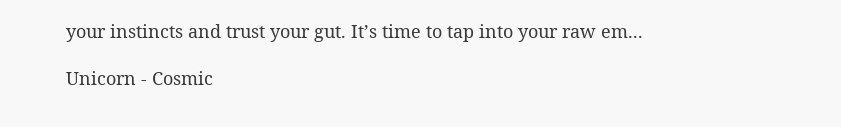your instincts and trust your gut. It’s time to tap into your raw em...

Unicorn - Cosmic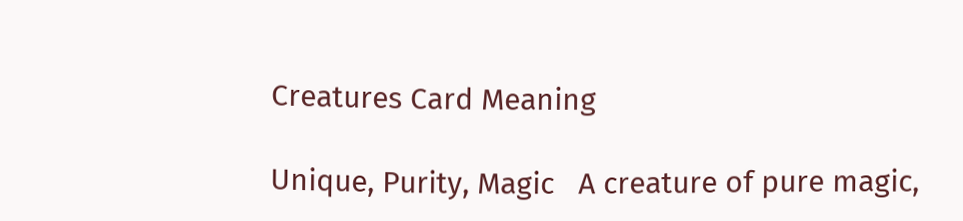Creatures Card Meaning

Unique, Purity, Magic   A creature of pure magic,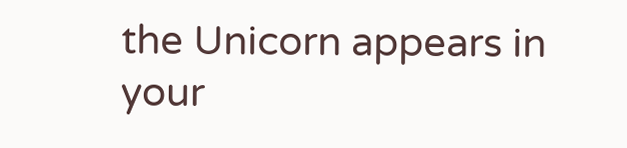the Unicorn appears in your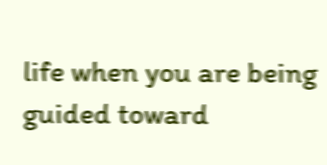life when you are being guided toward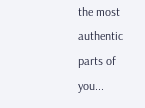the most authentic parts of you...